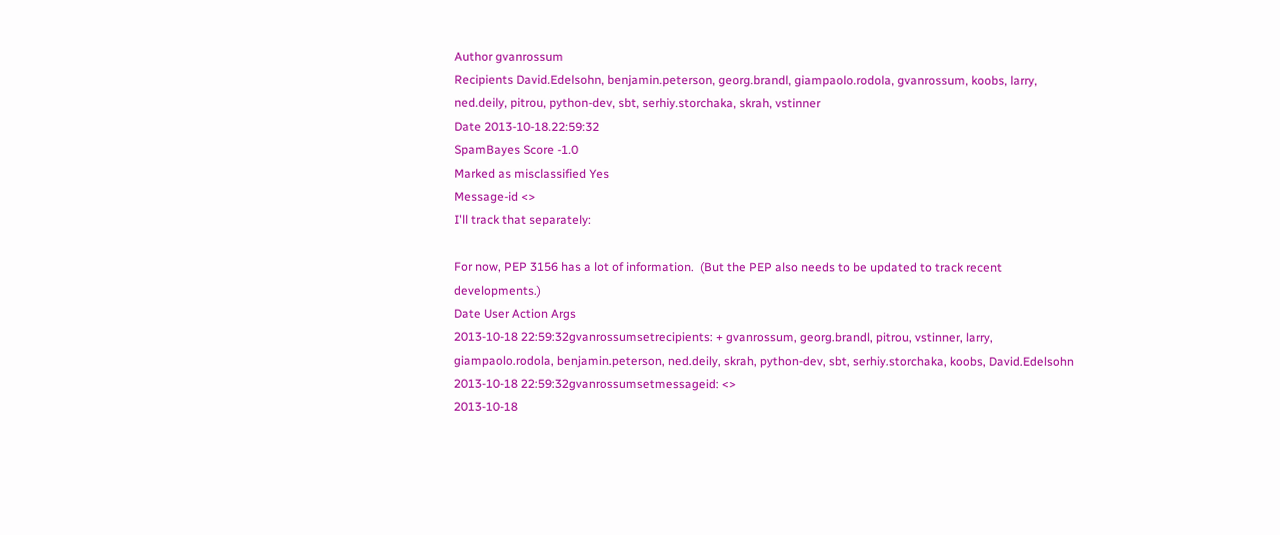Author gvanrossum
Recipients David.Edelsohn, benjamin.peterson, georg.brandl, giampaolo.rodola, gvanrossum, koobs, larry, ned.deily, pitrou, python-dev, sbt, serhiy.storchaka, skrah, vstinner
Date 2013-10-18.22:59:32
SpamBayes Score -1.0
Marked as misclassified Yes
Message-id <>
I'll track that separately:

For now, PEP 3156 has a lot of information.  (But the PEP also needs to be updated to track recent developments.)
Date User Action Args
2013-10-18 22:59:32gvanrossumsetrecipients: + gvanrossum, georg.brandl, pitrou, vstinner, larry, giampaolo.rodola, benjamin.peterson, ned.deily, skrah, python-dev, sbt, serhiy.storchaka, koobs, David.Edelsohn
2013-10-18 22:59:32gvanrossumsetmessageid: <>
2013-10-18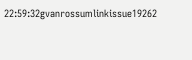22:59:32gvanrossumlinkissue19262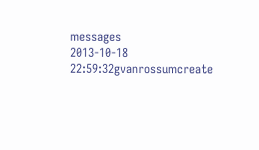messages
2013-10-18 22:59:32gvanrossumcreate